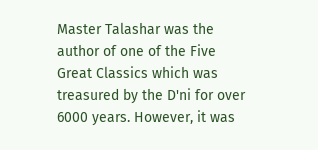Master Talashar was the author of one of the Five Great Classics which was treasured by the D'ni for over 6000 years. However, it was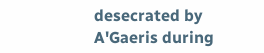desecrated by A'Gaeris during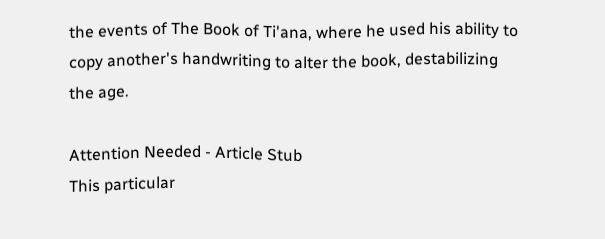the events of The Book of Ti'ana, where he used his ability to copy another's handwriting to alter the book, destabilizing the age.

Attention Needed - Article Stub
This particular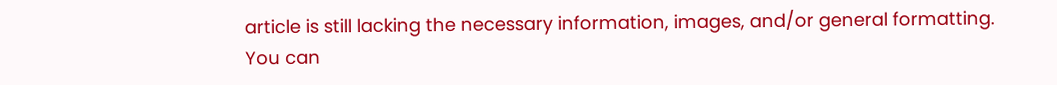article is still lacking the necessary information, images, and/or general formatting.
You can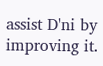assist D'ni by improving it.